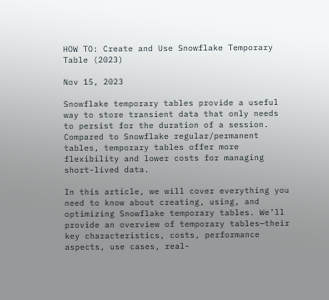HOW TO: Create and Use Snowflake Temporary Table (2023)

Nov 15, 2023

Snowflake temporary tables provide a useful way to store transient data that only needs to persist for the duration of a session. Compared to Snowflake regular/permanent tables, temporary tables offer more flexibility and lower costs for managing short-lived data.

In this article, we will cover everything you need to know about creating, using, and optimizing Snowflake temporary tables. We’ll provide an overview of temporary tables—their key characteristics, costs, performance aspects, use cases, real-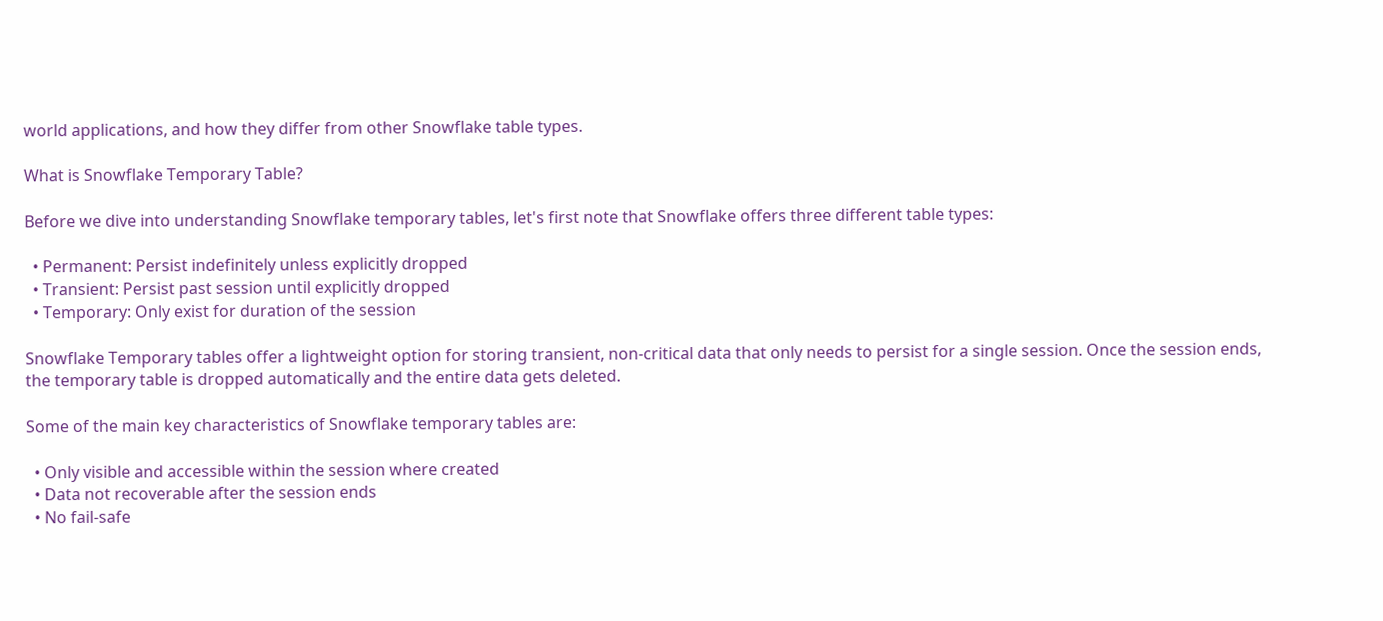world applications, and how they differ from other Snowflake table types.

What is Snowflake Temporary Table?

Before we dive into understanding Snowflake temporary tables, let's first note that Snowflake offers three different table types:

  • Permanent: Persist indefinitely unless explicitly dropped
  • Transient: Persist past session until explicitly dropped
  • Temporary: Only exist for duration of the session

Snowflake Temporary tables offer a lightweight option for storing transient, non-critical data that only needs to persist for a single session. Once the session ends, the temporary table is dropped automatically and the entire data gets deleted.

Some of the main key characteristics of Snowflake temporary tables are:

  • Only visible and accessible within the session where created
  • Data not recoverable after the session ends
  • No fail-safe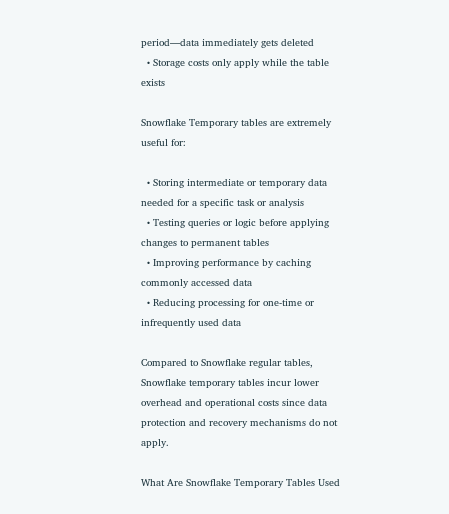period—data immediately gets deleted
  • Storage costs only apply while the table exists

Snowflake Temporary tables are extremely useful for:

  • Storing intermediate or temporary data needed for a specific task or analysis
  • Testing queries or logic before applying changes to permanent tables
  • Improving performance by caching commonly accessed data
  • Reducing processing for one-time or infrequently used data

Compared to Snowflake regular tables, Snowflake temporary tables incur lower overhead and operational costs since data protection and recovery mechanisms do not apply.

What Are Snowflake Temporary Tables Used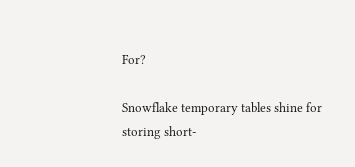For?

Snowflake temporary tables shine for storing short-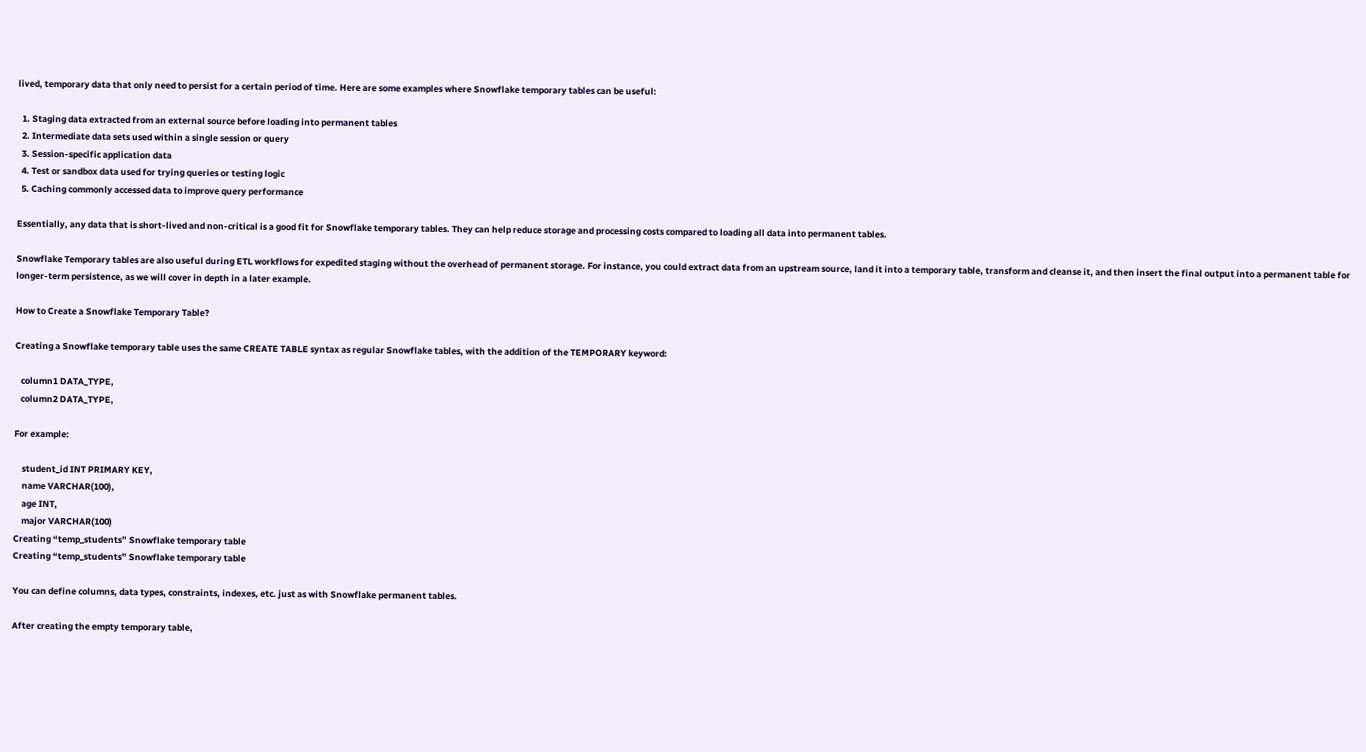lived, temporary data that only need to persist for a certain period of time. Here are some examples where Snowflake temporary tables can be useful:

  1. Staging data extracted from an external source before loading into permanent tables
  2. Intermediate data sets used within a single session or query
  3. Session-specific application data
  4. Test or sandbox data used for trying queries or testing logic
  5. Caching commonly accessed data to improve query performance

Essentially, any data that is short-lived and non-critical is a good fit for Snowflake temporary tables. They can help reduce storage and processing costs compared to loading all data into permanent tables.

Snowflake Temporary tables are also useful during ETL workflows for expedited staging without the overhead of permanent storage. For instance, you could extract data from an upstream source, land it into a temporary table, transform and cleanse it, and then insert the final output into a permanent table for longer-term persistence, as we will cover in depth in a later example.

How to Create a Snowflake Temporary Table?

Creating a Snowflake temporary table uses the same CREATE TABLE syntax as regular Snowflake tables, with the addition of the TEMPORARY keyword:

   column1 DATA_TYPE,
   column2 DATA_TYPE,

For example:

    student_id INT PRIMARY KEY,
    name VARCHAR(100),
    age INT,
    major VARCHAR(100)
Creating “temp_students” Snowflake temporary table
Creating “temp_students” Snowflake temporary table

You can define columns, data types, constraints, indexes, etc. just as with Snowflake permanent tables.

After creating the empty temporary table,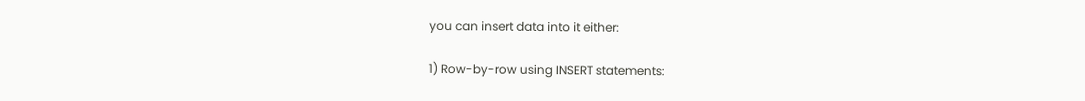you can insert data into it either:

1) Row-by-row using INSERT statements: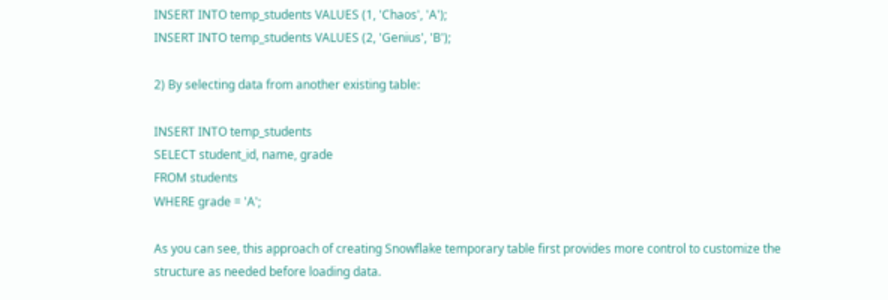INSERT INTO temp_students VALUES (1, 'Chaos', 'A');
INSERT INTO temp_students VALUES (2, 'Genius', 'B');

2) By selecting data from another existing table:

INSERT INTO temp_students
SELECT student_id, name, grade
FROM students
WHERE grade = 'A';

As you can see, this approach of creating Snowflake temporary table first provides more control to customize the structure as needed before loading data.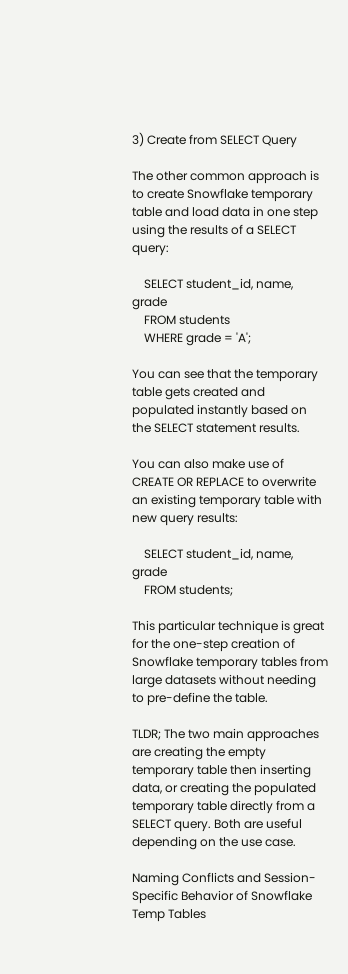3) Create from SELECT Query

The other common approach is to create Snowflake temporary table and load data in one step using the results of a SELECT query:

    SELECT student_id, name, grade
    FROM students
    WHERE grade = 'A';

You can see that the temporary table gets created and populated instantly based on the SELECT statement results.

You can also make use of CREATE OR REPLACE to overwrite an existing temporary table with new query results:

    SELECT student_id, name, grade
    FROM students;

This particular technique is great for the one-step creation of Snowflake temporary tables from large datasets without needing to pre-define the table.

TLDR; The two main approaches are creating the empty temporary table then inserting data, or creating the populated temporary table directly from a SELECT query. Both are useful depending on the use case.

Naming Conflicts and Session-Specific Behavior of Snowflake Temp Tables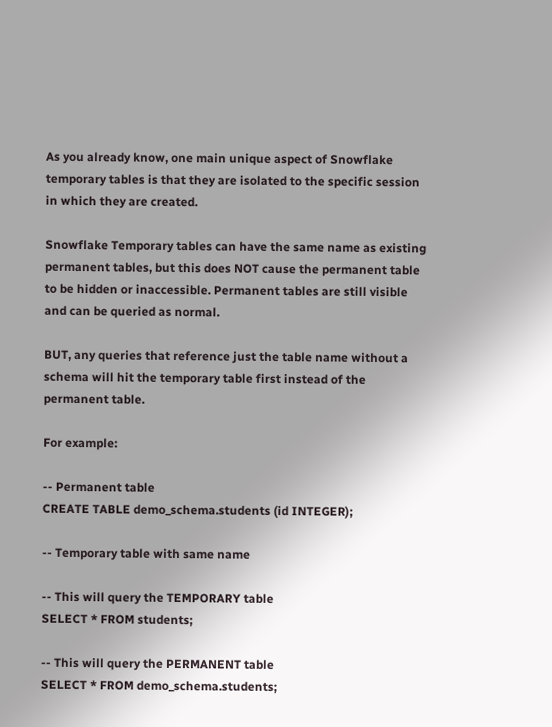As you already know, one main unique aspect of Snowflake temporary tables is that they are isolated to the specific session in which they are created.

Snowflake Temporary tables can have the same name as existing permanent tables, but this does NOT cause the permanent table to be hidden or inaccessible. Permanent tables are still visible and can be queried as normal.

BUT, any queries that reference just the table name without a schema will hit the temporary table first instead of the permanent table.

For example:

-- Permanent table
CREATE TABLE demo_schema.students (id INTEGER);

-- Temporary table with same name

-- This will query the TEMPORARY table
SELECT * FROM students;

-- This will query the PERMANENT table
SELECT * FROM demo_schema.students;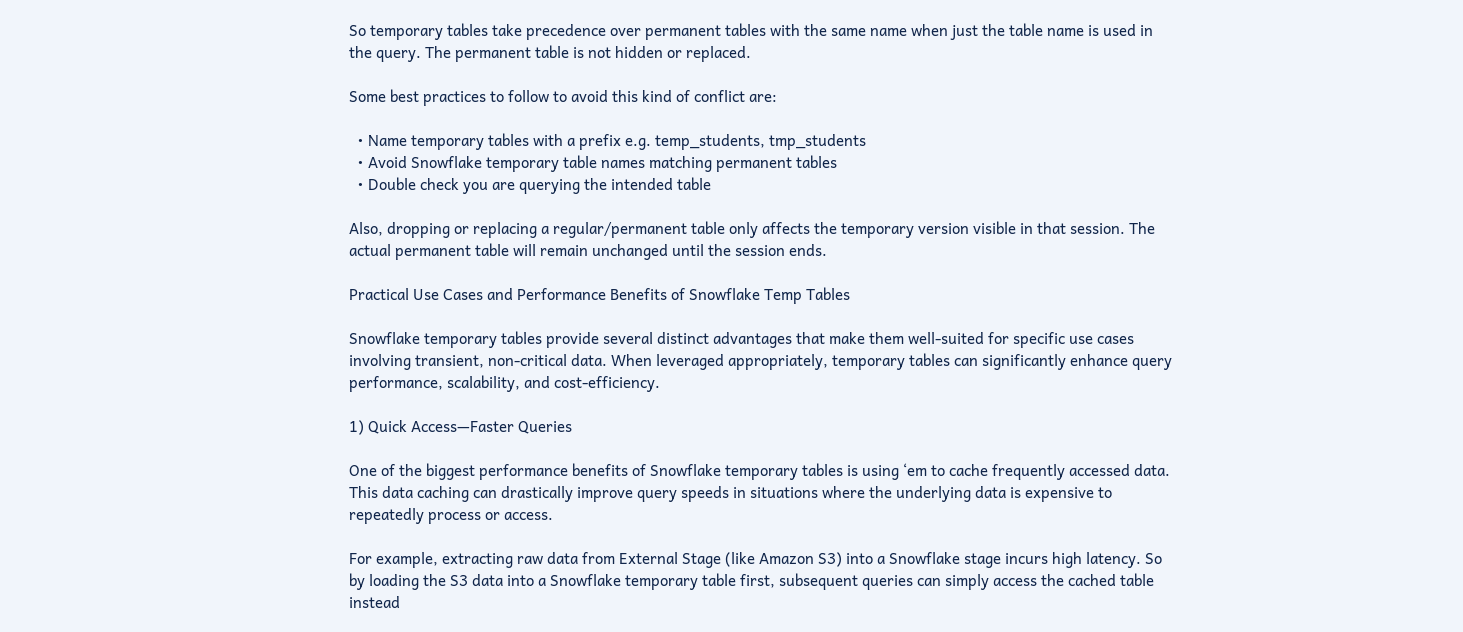So temporary tables take precedence over permanent tables with the same name when just the table name is used in the query. The permanent table is not hidden or replaced.

Some best practices to follow to avoid this kind of conflict are:

  • Name temporary tables with a prefix e.g. temp_students, tmp_students
  • Avoid Snowflake temporary table names matching permanent tables
  • Double check you are querying the intended table

Also, dropping or replacing a regular/permanent table only affects the temporary version visible in that session. The actual permanent table will remain unchanged until the session ends.

Practical Use Cases and Performance Benefits of Snowflake Temp Tables

Snowflake temporary tables provide several distinct advantages that make them well-suited for specific use cases involving transient, non-critical data. When leveraged appropriately, temporary tables can significantly enhance query performance, scalability, and cost-efficiency.

1) Quick Access—Faster Queries

One of the biggest performance benefits of Snowflake temporary tables is using ‘em to cache frequently accessed data. This data caching can drastically improve query speeds in situations where the underlying data is expensive to repeatedly process or access.

For example, extracting raw data from External Stage (like Amazon S3) into a Snowflake stage incurs high latency. So by loading the S3 data into a Snowflake temporary table first, subsequent queries can simply access the cached table instead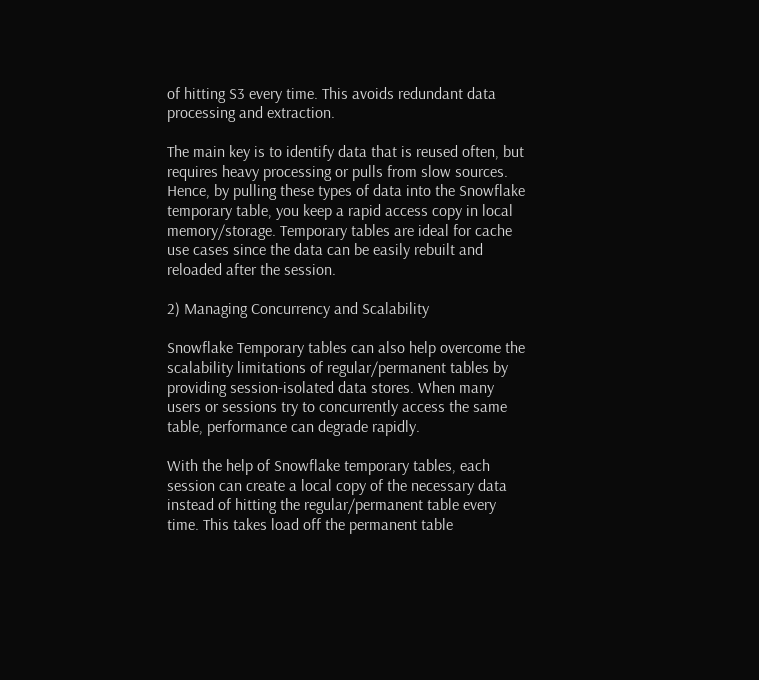of hitting S3 every time. This avoids redundant data processing and extraction.

The main key is to identify data that is reused often, but requires heavy processing or pulls from slow sources. Hence, by pulling these types of data into the Snowflake temporary table, you keep a rapid access copy in local memory/storage. Temporary tables are ideal for cache use cases since the data can be easily rebuilt and reloaded after the session.

2) Managing Concurrency and Scalability

Snowflake Temporary tables can also help overcome the scalability limitations of regular/permanent tables by providing session-isolated data stores. When many users or sessions try to concurrently access the same table, performance can degrade rapidly.

With the help of Snowflake temporary tables, each session can create a local copy of the necessary data instead of hitting the regular/permanent table every time. This takes load off the permanent table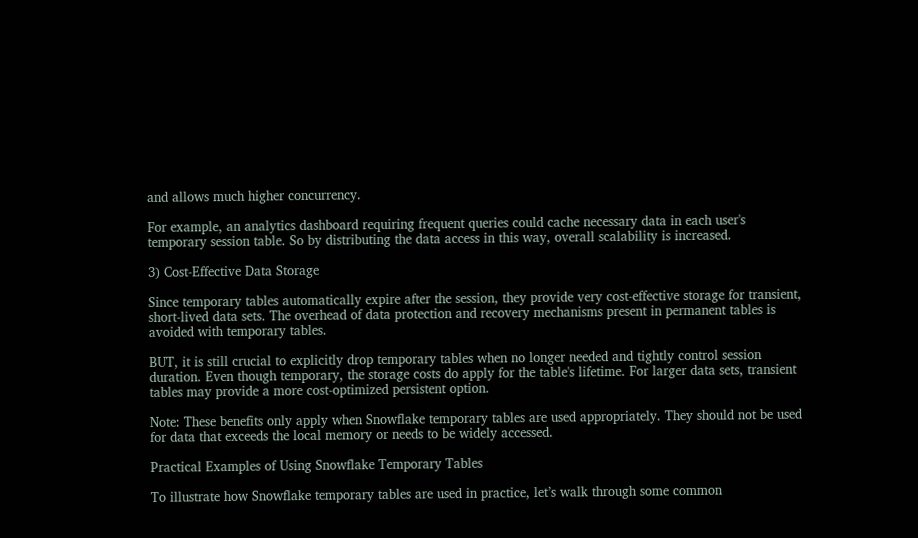and allows much higher concurrency.

For example, an analytics dashboard requiring frequent queries could cache necessary data in each user's temporary session table. So by distributing the data access in this way, overall scalability is increased.

3) Cost-Effective Data Storage

Since temporary tables automatically expire after the session, they provide very cost-effective storage for transient, short-lived data sets. The overhead of data protection and recovery mechanisms present in permanent tables is avoided with temporary tables.

BUT, it is still crucial to explicitly drop temporary tables when no longer needed and tightly control session duration. Even though temporary, the storage costs do apply for the table's lifetime. For larger data sets, transient tables may provide a more cost-optimized persistent option.

Note: These benefits only apply when Snowflake temporary tables are used appropriately. They should not be used for data that exceeds the local memory or needs to be widely accessed.

Practical Examples of Using Snowflake Temporary Tables

To illustrate how Snowflake temporary tables are used in practice, let’s walk through some common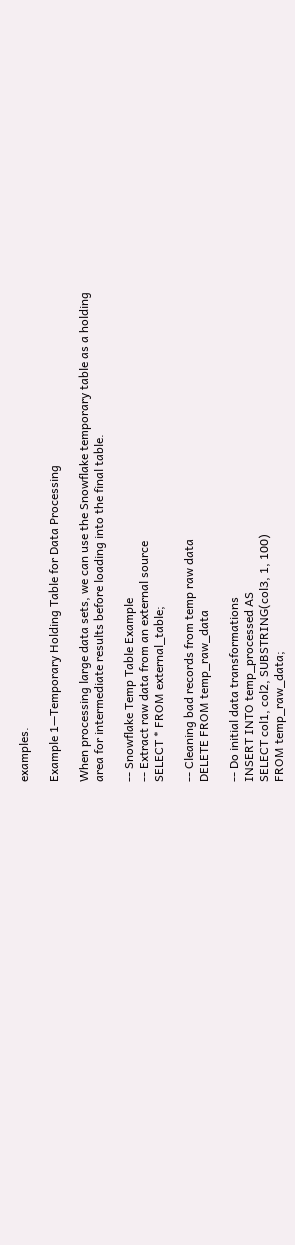examples.

Example 1—Temporary Holding Table for Data Processing

When processing large data sets, we can use the Snowflake temporary table as a holding area for intermediate results before loading into the final table.

-- Snowflake Temp Table Example
-- Extract raw data from an external source
SELECT * FROM external_table;

-- Cleaning bad records from temp raw data
DELETE FROM temp_raw_data

-- Do initial data transformations
INSERT INTO temp_processed AS
SELECT col1, col2, SUBSTRING(col3, 1, 100)
FROM temp_raw_data;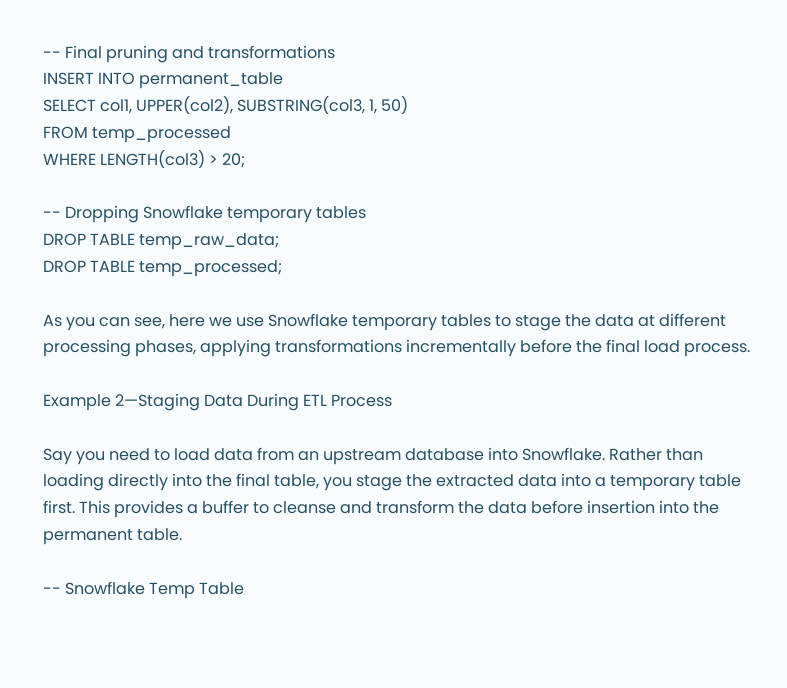-- Final pruning and transformations
INSERT INTO permanent_table
SELECT col1, UPPER(col2), SUBSTRING(col3, 1, 50)
FROM temp_processed
WHERE LENGTH(col3) > 20;

-- Dropping Snowflake temporary tables
DROP TABLE temp_raw_data;
DROP TABLE temp_processed;

As you can see, here we use Snowflake temporary tables to stage the data at different processing phases, applying transformations incrementally before the final load process.

Example 2—Staging Data During ETL Process

Say you need to load data from an upstream database into Snowflake. Rather than loading directly into the final table, you stage the extracted data into a temporary table first. This provides a buffer to cleanse and transform the data before insertion into the permanent table.

-- Snowflake Temp Table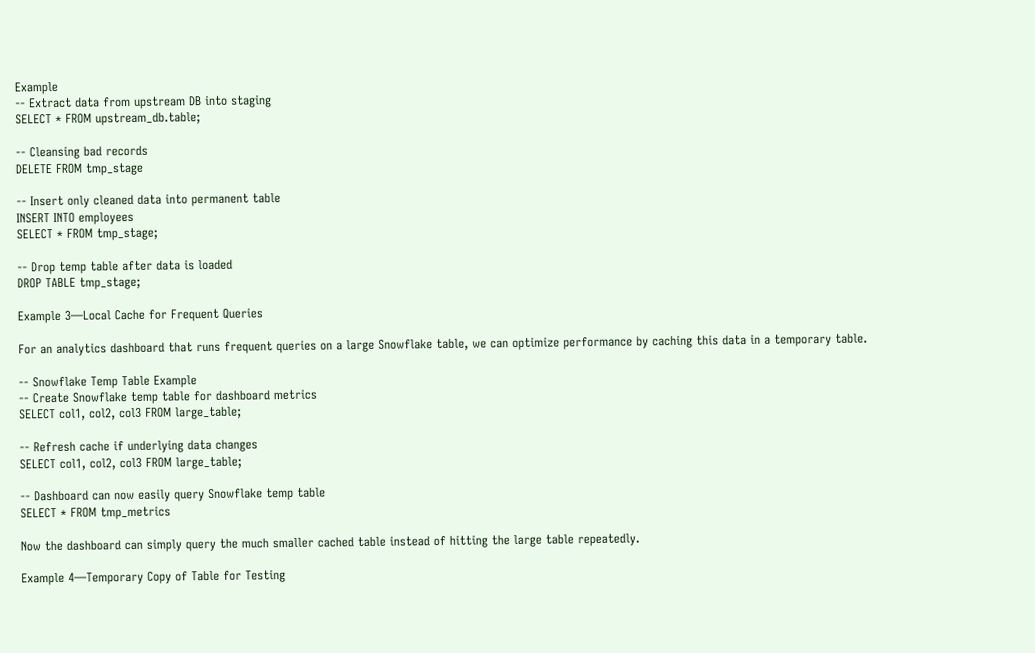Example
-- Extract data from upstream DB into staging
SELECT * FROM upstream_db.table;

-- Cleansing bad records
DELETE FROM tmp_stage

-- Insert only cleaned data into permanent table
INSERT INTO employees
SELECT * FROM tmp_stage;

-- Drop temp table after data is loaded
DROP TABLE tmp_stage;

Example 3—Local Cache for Frequent Queries

For an analytics dashboard that runs frequent queries on a large Snowflake table, we can optimize performance by caching this data in a temporary table.

-- Snowflake Temp Table Example
-- Create Snowflake temp table for dashboard metrics
SELECT col1, col2, col3 FROM large_table;

-- Refresh cache if underlying data changes
SELECT col1, col2, col3 FROM large_table;

-- Dashboard can now easily query Snowflake temp table
SELECT * FROM tmp_metrics

Now the dashboard can simply query the much smaller cached table instead of hitting the large table repeatedly.

Example 4—Temporary Copy of Table for Testing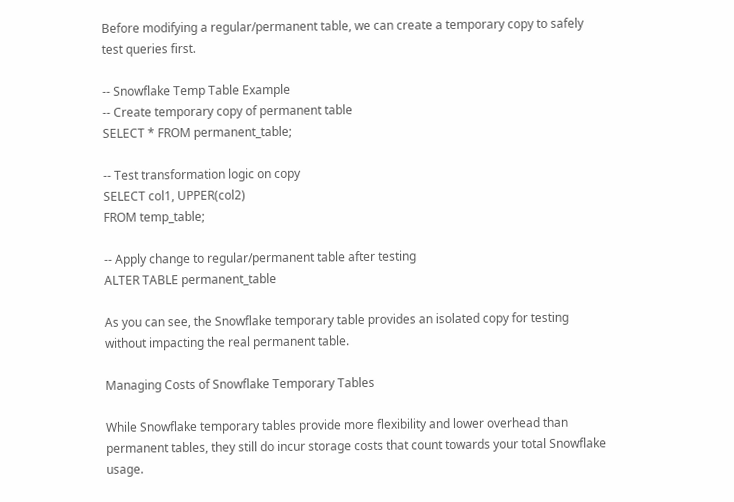Before modifying a regular/permanent table, we can create a temporary copy to safely test queries first.

-- Snowflake Temp Table Example
-- Create temporary copy of permanent table
SELECT * FROM permanent_table;

-- Test transformation logic on copy
SELECT col1, UPPER(col2)
FROM temp_table;

-- Apply change to regular/permanent table after testing
ALTER TABLE permanent_table

As you can see, the Snowflake temporary table provides an isolated copy for testing without impacting the real permanent table.

Managing Costs of Snowflake Temporary Tables

While Snowflake temporary tables provide more flexibility and lower overhead than permanent tables, they still do incur storage costs that count towards your total Snowflake usage.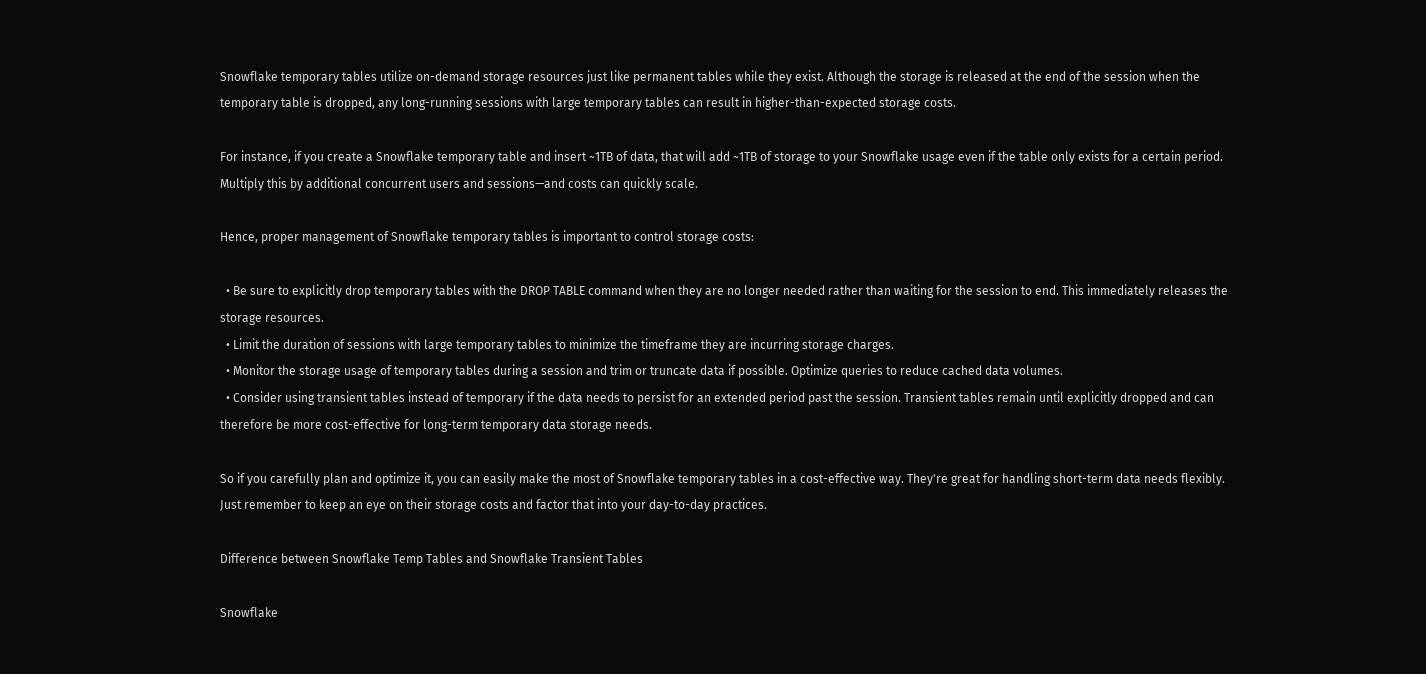Snowflake temporary tables utilize on-demand storage resources just like permanent tables while they exist. Although the storage is released at the end of the session when the temporary table is dropped, any long-running sessions with large temporary tables can result in higher-than-expected storage costs.

For instance, if you create a Snowflake temporary table and insert ~1TB of data, that will add ~1TB of storage to your Snowflake usage even if the table only exists for a certain period. Multiply this by additional concurrent users and sessions—and costs can quickly scale.

Hence, proper management of Snowflake temporary tables is important to control storage costs:

  • Be sure to explicitly drop temporary tables with the DROP TABLE command when they are no longer needed rather than waiting for the session to end. This immediately releases the storage resources.
  • Limit the duration of sessions with large temporary tables to minimize the timeframe they are incurring storage charges.
  • Monitor the storage usage of temporary tables during a session and trim or truncate data if possible. Optimize queries to reduce cached data volumes.
  • Consider using transient tables instead of temporary if the data needs to persist for an extended period past the session. Transient tables remain until explicitly dropped and can therefore be more cost-effective for long-term temporary data storage needs.

So if you carefully plan and optimize it, you can easily make the most of Snowflake temporary tables in a cost-effective way. They're great for handling short-term data needs flexibly. Just remember to keep an eye on their storage costs and factor that into your day-to-day practices.

Difference between Snowflake Temp Tables and Snowflake Transient Tables

Snowflake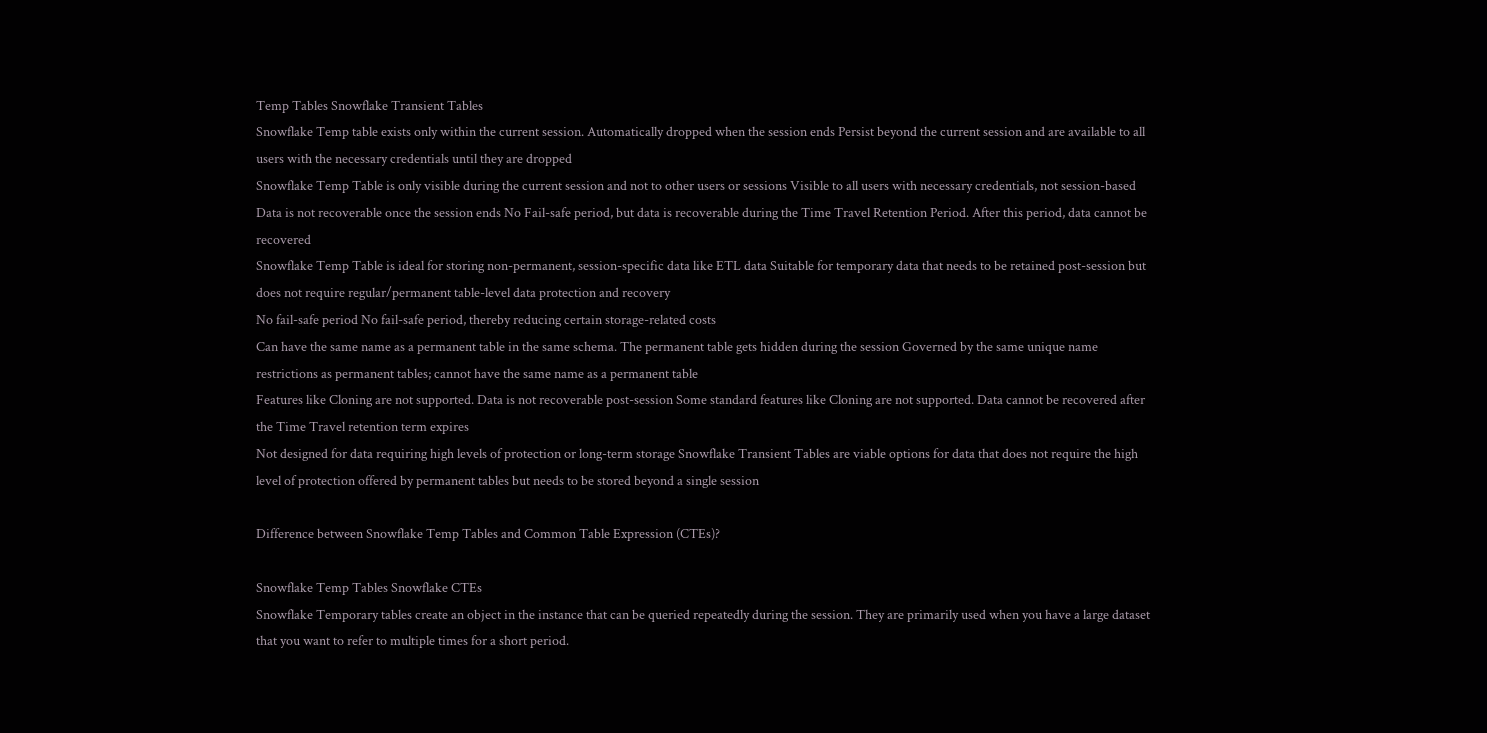Temp Tables Snowflake Transient Tables
Snowflake Temp table exists only within the current session. Automatically dropped when the session ends Persist beyond the current session and are available to all users with the necessary credentials until they are dropped
Snowflake Temp Table is only visible during the current session and not to other users or sessions Visible to all users with necessary credentials, not session-based
Data is not recoverable once the session ends No Fail-safe period, but data is recoverable during the Time Travel Retention Period. After this period, data cannot be recovered
Snowflake Temp Table is ideal for storing non-permanent, session-specific data like ETL data Suitable for temporary data that needs to be retained post-session but does not require regular/permanent table-level data protection and recovery
No fail-safe period No fail-safe period, thereby reducing certain storage-related costs
Can have the same name as a permanent table in the same schema. The permanent table gets hidden during the session Governed by the same unique name restrictions as permanent tables; cannot have the same name as a permanent table
Features like Cloning are not supported. Data is not recoverable post-session Some standard features like Cloning are not supported. Data cannot be recovered after the Time Travel retention term expires
Not designed for data requiring high levels of protection or long-term storage Snowflake Transient Tables are viable options for data that does not require the high level of protection offered by permanent tables but needs to be stored beyond a single session

Difference between Snowflake Temp Tables and Common Table Expression (CTEs)?

Snowflake Temp Tables Snowflake CTEs
Snowflake Temporary tables create an object in the instance that can be queried repeatedly during the session. They are primarily used when you have a large dataset that you want to refer to multiple times for a short period.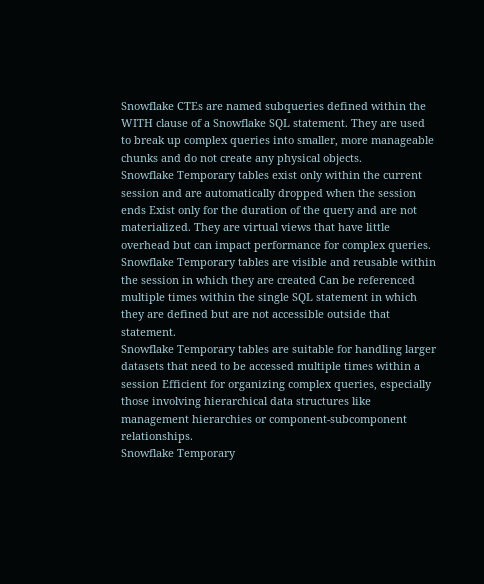Snowflake CTEs are named subqueries defined within the WITH clause of a Snowflake SQL statement. They are used to break up complex queries into smaller, more manageable chunks and do not create any physical objects.
Snowflake Temporary tables exist only within the current session and are automatically dropped when the session ends Exist only for the duration of the query and are not materialized. They are virtual views that have little overhead but can impact performance for complex queries.
Snowflake Temporary tables are visible and reusable within the session in which they are created Can be referenced multiple times within the single SQL statement in which they are defined but are not accessible outside that statement.
Snowflake Temporary tables are suitable for handling larger datasets that need to be accessed multiple times within a session Efficient for organizing complex queries, especially those involving hierarchical data structures like management hierarchies or component-subcomponent relationships.
Snowflake Temporary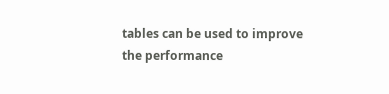tables can be used to improve the performance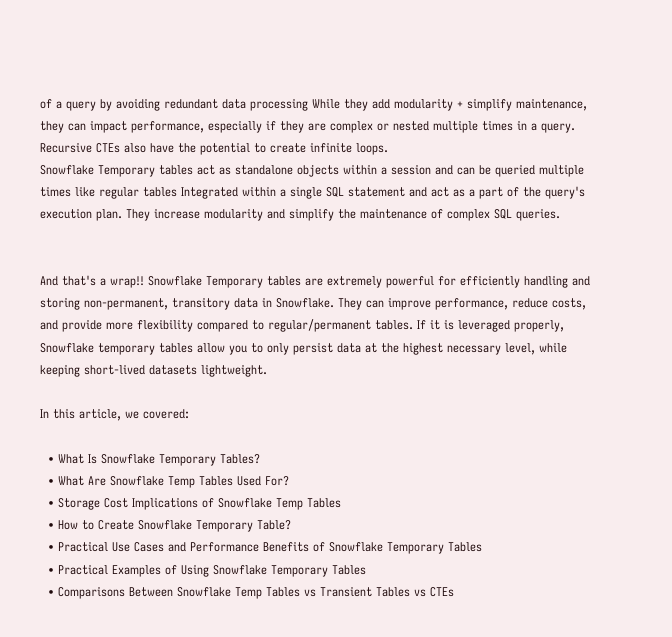of a query by avoiding redundant data processing While they add modularity + simplify maintenance, they can impact performance, especially if they are complex or nested multiple times in a query. Recursive CTEs also have the potential to create infinite loops.
Snowflake Temporary tables act as standalone objects within a session and can be queried multiple times like regular tables Integrated within a single SQL statement and act as a part of the query's execution plan. They increase modularity and simplify the maintenance of complex SQL queries.


And that's a wrap!! Snowflake Temporary tables are extremely powerful for efficiently handling and storing non-permanent, transitory data in Snowflake. They can improve performance, reduce costs, and provide more flexibility compared to regular/permanent tables. If it is leveraged properly, Snowflake temporary tables allow you to only persist data at the highest necessary level, while keeping short-lived datasets lightweight.

In this article, we covered:

  • What Is Snowflake Temporary Tables?
  • What Are Snowflake Temp Tables Used For?
  • Storage Cost Implications of Snowflake Temp Tables
  • How to Create Snowflake Temporary Table?
  • Practical Use Cases and Performance Benefits of Snowflake Temporary Tables
  • Practical Examples of Using Snowflake Temporary Tables
  • Comparisons Between Snowflake Temp Tables vs Transient Tables vs CTEs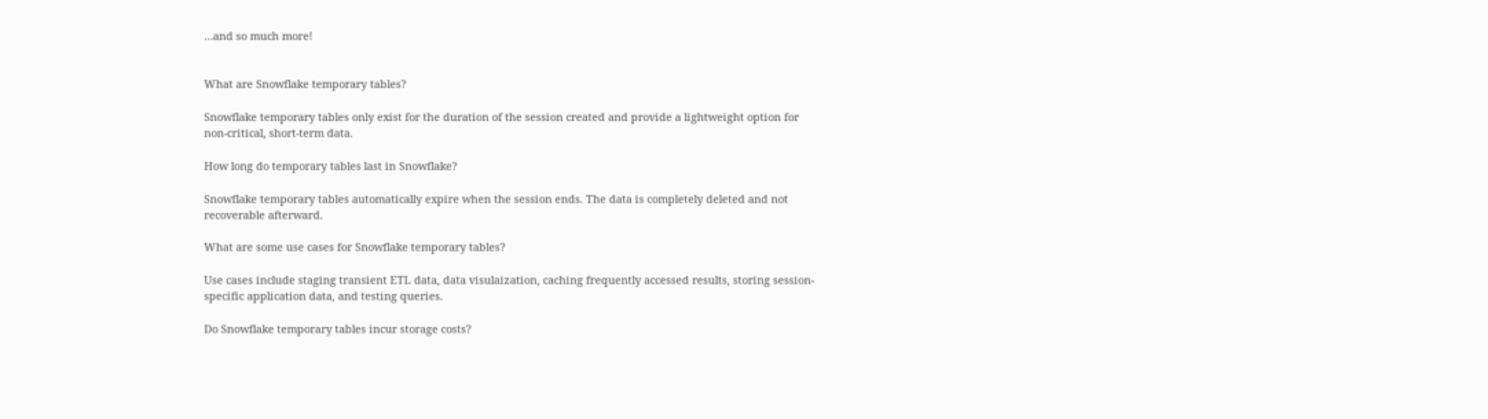…and so much more!


What are Snowflake temporary tables?

Snowflake temporary tables only exist for the duration of the session created and provide a lightweight option for non-critical, short-term data.

How long do temporary tables last in Snowflake?

Snowflake temporary tables automatically expire when the session ends. The data is completely deleted and not recoverable afterward.

What are some use cases for Snowflake temporary tables?

Use cases include staging transient ETL data, data visulaization, caching frequently accessed results, storing session-specific application data, and testing queries.

Do Snowflake temporary tables incur storage costs?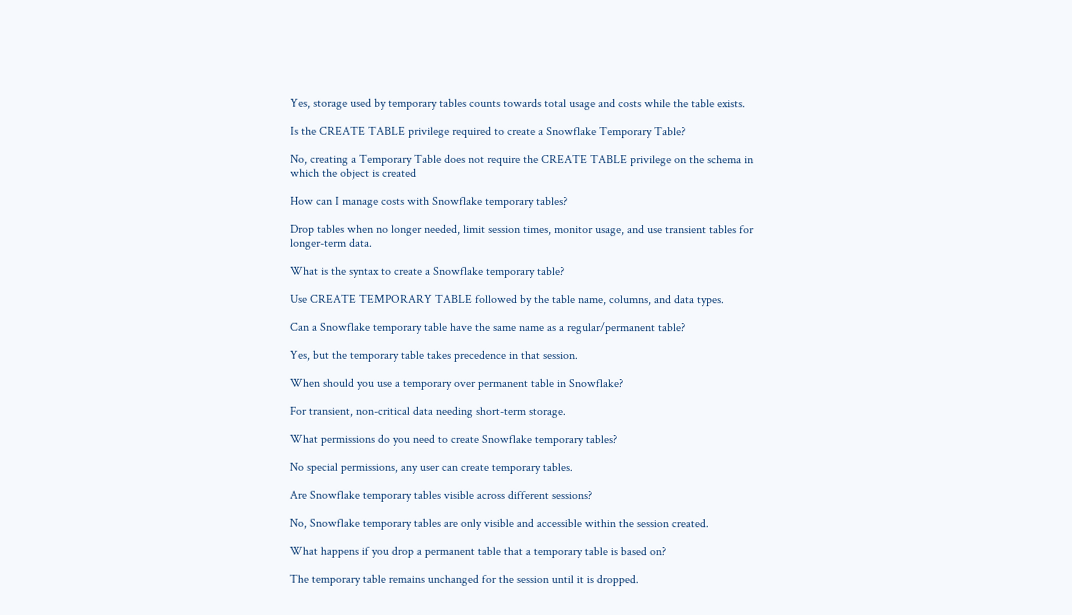Yes, storage used by temporary tables counts towards total usage and costs while the table exists.

Is the CREATE TABLE privilege required to create a Snowflake Temporary Table?

No, creating a Temporary Table does not require the CREATE TABLE privilege on the schema in which the object is created

How can I manage costs with Snowflake temporary tables?

Drop tables when no longer needed, limit session times, monitor usage, and use transient tables for longer-term data.

What is the syntax to create a Snowflake temporary table?

Use CREATE TEMPORARY TABLE followed by the table name, columns, and data types.

Can a Snowflake temporary table have the same name as a regular/permanent table?

Yes, but the temporary table takes precedence in that session.

When should you use a temporary over permanent table in Snowflake?

For transient, non-critical data needing short-term storage.

What permissions do you need to create Snowflake temporary tables?

No special permissions, any user can create temporary tables.

Are Snowflake temporary tables visible across different sessions?

No, Snowflake temporary tables are only visible and accessible within the session created.

What happens if you drop a permanent table that a temporary table is based on?

The temporary table remains unchanged for the session until it is dropped.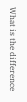What is the difference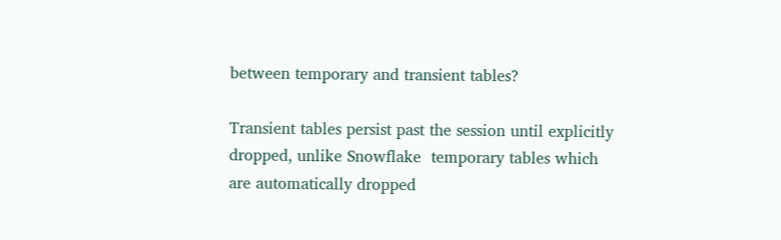between temporary and transient tables?

Transient tables persist past the session until explicitly dropped, unlike Snowflake  temporary tables which are automatically dropped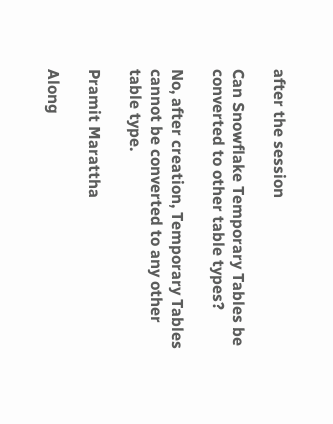after the session

Can Snowflake Temporary Tables be converted to other table types?

No, after creation, Temporary Tables cannot be converted to any other table type.

Pramit Marattha

Along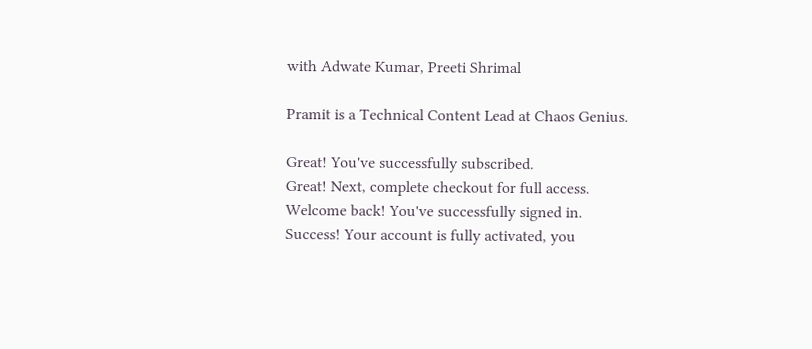with Adwate Kumar, Preeti Shrimal

Pramit is a Technical Content Lead at Chaos Genius.

Great! You've successfully subscribed.
Great! Next, complete checkout for full access.
Welcome back! You've successfully signed in.
Success! Your account is fully activated, you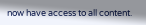now have access to all content.